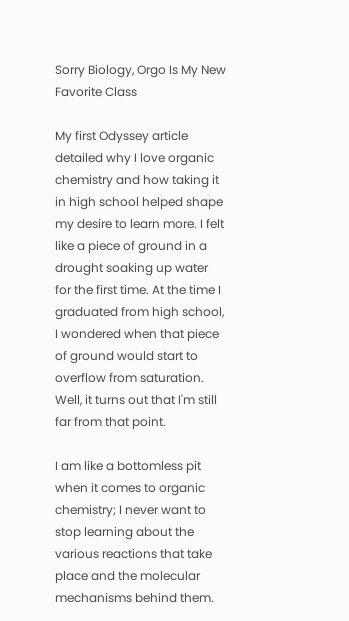Sorry Biology, Orgo Is My New Favorite Class

My first Odyssey article detailed why I love organic chemistry and how taking it in high school helped shape my desire to learn more. I felt like a piece of ground in a drought soaking up water for the first time. At the time I graduated from high school, I wondered when that piece of ground would start to overflow from saturation. Well, it turns out that I'm still far from that point.

I am like a bottomless pit when it comes to organic chemistry; I never want to stop learning about the various reactions that take place and the molecular mechanisms behind them.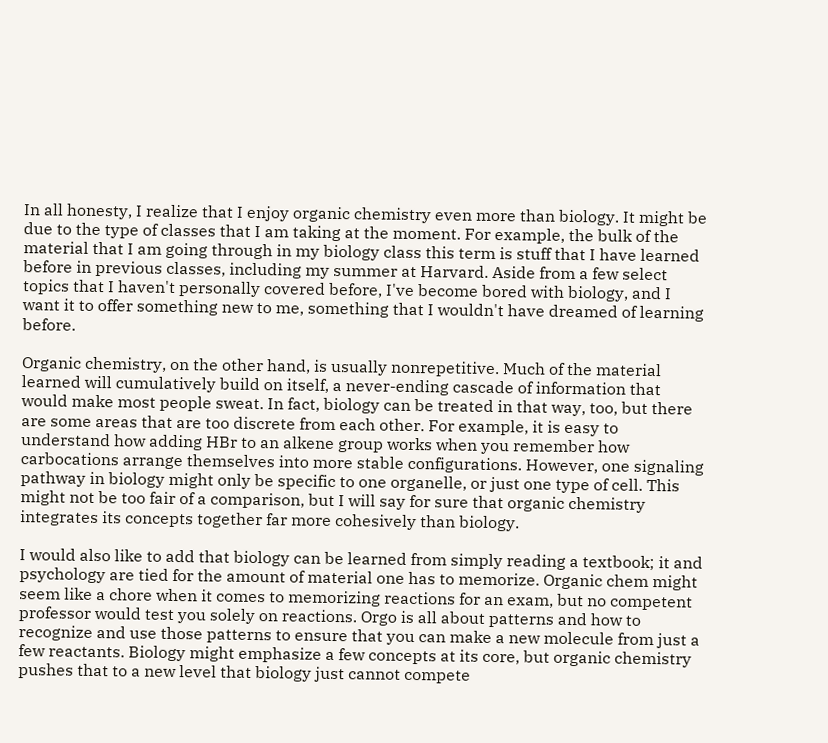In all honesty, I realize that I enjoy organic chemistry even more than biology. It might be due to the type of classes that I am taking at the moment. For example, the bulk of the material that I am going through in my biology class this term is stuff that I have learned before in previous classes, including my summer at Harvard. Aside from a few select topics that I haven't personally covered before, I've become bored with biology, and I want it to offer something new to me, something that I wouldn't have dreamed of learning before.

Organic chemistry, on the other hand, is usually nonrepetitive. Much of the material learned will cumulatively build on itself, a never-ending cascade of information that would make most people sweat. In fact, biology can be treated in that way, too, but there are some areas that are too discrete from each other. For example, it is easy to understand how adding HBr to an alkene group works when you remember how carbocations arrange themselves into more stable configurations. However, one signaling pathway in biology might only be specific to one organelle, or just one type of cell. This might not be too fair of a comparison, but I will say for sure that organic chemistry integrates its concepts together far more cohesively than biology.

I would also like to add that biology can be learned from simply reading a textbook; it and psychology are tied for the amount of material one has to memorize. Organic chem might seem like a chore when it comes to memorizing reactions for an exam, but no competent professor would test you solely on reactions. Orgo is all about patterns and how to recognize and use those patterns to ensure that you can make a new molecule from just a few reactants. Biology might emphasize a few concepts at its core, but organic chemistry pushes that to a new level that biology just cannot compete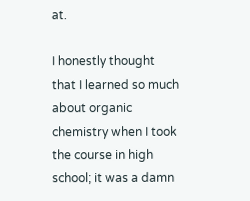at.

I honestly thought that I learned so much about organic chemistry when I took the course in high school; it was a damn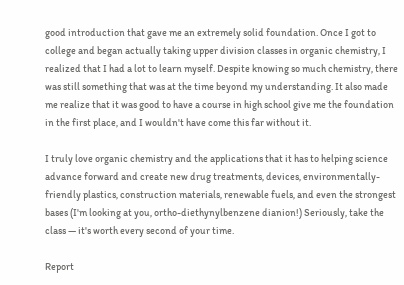good introduction that gave me an extremely solid foundation. Once I got to college and began actually taking upper division classes in organic chemistry, I realized that I had a lot to learn myself. Despite knowing so much chemistry, there was still something that was at the time beyond my understanding. It also made me realize that it was good to have a course in high school give me the foundation in the first place, and I wouldn't have come this far without it.

I truly love organic chemistry and the applications that it has to helping science advance forward and create new drug treatments, devices, environmentally-friendly plastics, construction materials, renewable fuels, and even the strongest bases (I'm looking at you, ortho-diethynylbenzene dianion!) Seriously, take the class — it's worth every second of your time.

Report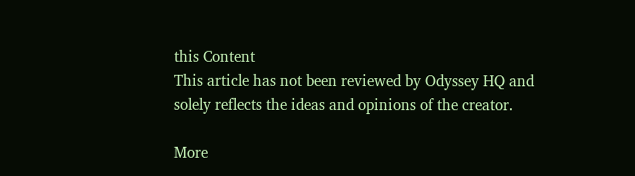this Content
This article has not been reviewed by Odyssey HQ and solely reflects the ideas and opinions of the creator.

More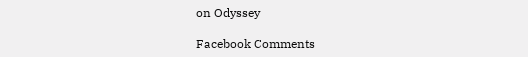on Odyssey

Facebook Comments